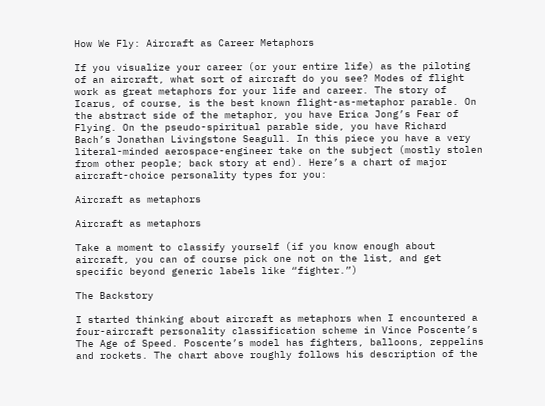How We Fly: Aircraft as Career Metaphors

If you visualize your career (or your entire life) as the piloting of an aircraft, what sort of aircraft do you see? Modes of flight work as great metaphors for your life and career. The story of Icarus, of course, is the best known flight-as-metaphor parable. On the abstract side of the metaphor, you have Erica Jong’s Fear of Flying. On the pseudo-spiritual parable side, you have Richard Bach’s Jonathan Livingstone Seagull. In this piece you have a very literal-minded aerospace-engineer take on the subject (mostly stolen from other people; back story at end). Here’s a chart of major aircraft-choice personality types for you:

Aircraft as metaphors

Aircraft as metaphors

Take a moment to classify yourself (if you know enough about aircraft, you can of course pick one not on the list, and get specific beyond generic labels like “fighter.”)

The Backstory

I started thinking about aircraft as metaphors when I encountered a four-aircraft personality classification scheme in Vince Poscente’s The Age of Speed. Poscente’s model has fighters, balloons, zeppelins and rockets. The chart above roughly follows his description of the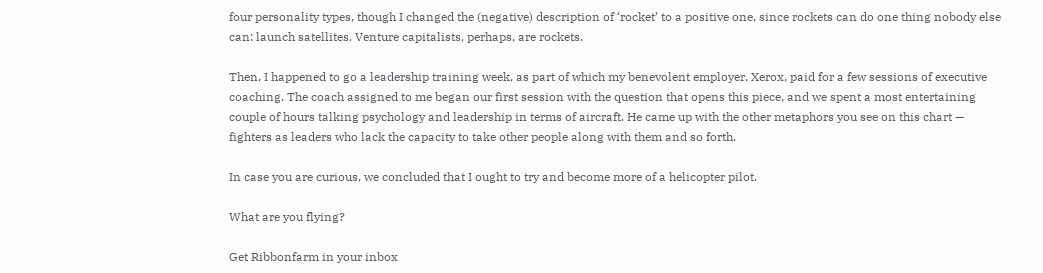four personality types, though I changed the (negative) description of ‘rocket’ to a positive one, since rockets can do one thing nobody else can: launch satellites. Venture capitalists, perhaps, are rockets.

Then, I happened to go a leadership training week, as part of which my benevolent employer, Xerox, paid for a few sessions of executive coaching. The coach assigned to me began our first session with the question that opens this piece, and we spent a most entertaining couple of hours talking psychology and leadership in terms of aircraft. He came up with the other metaphors you see on this chart — fighters as leaders who lack the capacity to take other people along with them and so forth.

In case you are curious, we concluded that I ought to try and become more of a helicopter pilot.

What are you flying?

Get Ribbonfarm in your inbox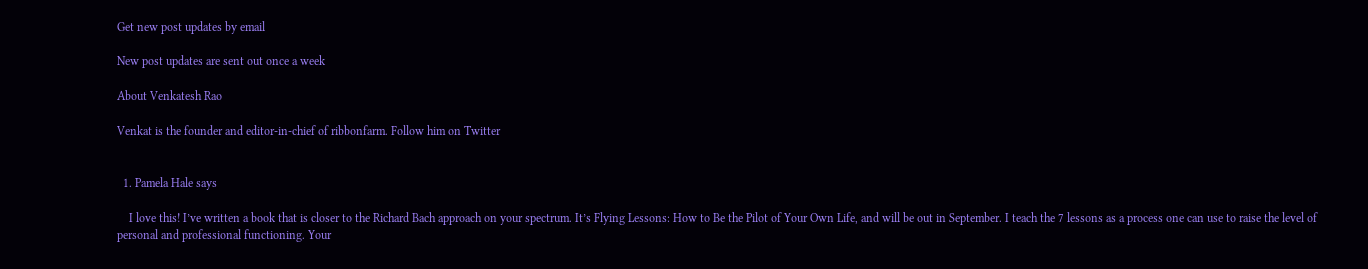Get new post updates by email

New post updates are sent out once a week

About Venkatesh Rao

Venkat is the founder and editor-in-chief of ribbonfarm. Follow him on Twitter


  1. Pamela Hale says

    I love this! I’ve written a book that is closer to the Richard Bach approach on your spectrum. It’s Flying Lessons: How to Be the Pilot of Your Own Life, and will be out in September. I teach the 7 lessons as a process one can use to raise the level of personal and professional functioning. Your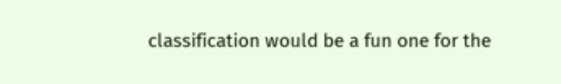classification would be a fun one for the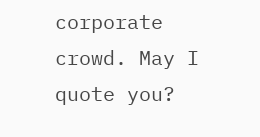corporate crowd. May I quote you?